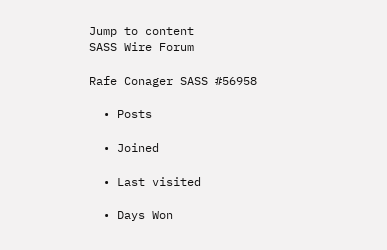Jump to content
SASS Wire Forum

Rafe Conager SASS #56958

  • Posts

  • Joined

  • Last visited

  • Days Won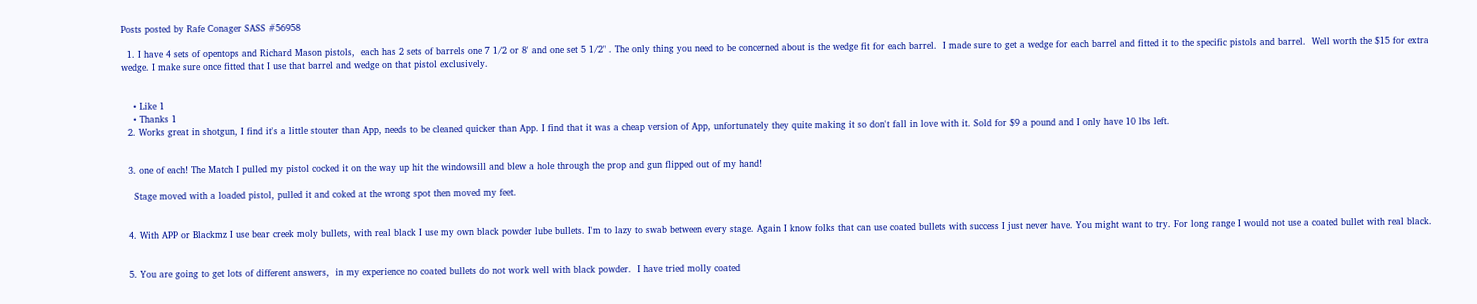Posts posted by Rafe Conager SASS #56958

  1. I have 4 sets of opentops and Richard Mason pistols,  each has 2 sets of barrels one 7 1/2 or 8' and one set 5 1/2" . The only thing you need to be concerned about is the wedge fit for each barrel.  I made sure to get a wedge for each barrel and fitted it to the specific pistols and barrel.  Well worth the $15 for extra wedge. I make sure once fitted that I use that barrel and wedge on that pistol exclusively.


    • Like 1
    • Thanks 1
  2. Works great in shotgun, I find it's a little stouter than App, needs to be cleaned quicker than App. I find that it was a cheap version of App, unfortunately they quite making it so don't fall in love with it. Sold for $9 a pound and I only have 10 lbs left.


  3. one of each! The Match I pulled my pistol cocked it on the way up hit the windowsill and blew a hole through the prop and gun flipped out of my hand!

    Stage moved with a loaded pistol, pulled it and coked at the wrong spot then moved my feet.


  4. With APP or Blackmz I use bear creek moly bullets, with real black I use my own black powder lube bullets. I'm to lazy to swab between every stage. Again I know folks that can use coated bullets with success I just never have. You might want to try. For long range I would not use a coated bullet with real black.


  5. You are going to get lots of different answers,  in my experience no coated bullets do not work well with black powder.  I have tried molly coated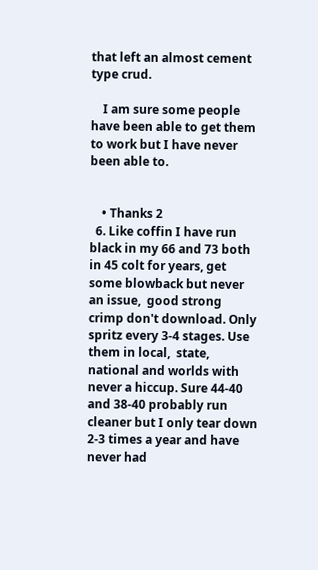that left an almost cement type crud.

    I am sure some people have been able to get them to work but I have never been able to.


    • Thanks 2
  6. Like coffin I have run black in my 66 and 73 both in 45 colt for years, get some blowback but never an issue,  good strong crimp don't download. Only spritz every 3-4 stages. Use them in local,  state,  national and worlds with never a hiccup. Sure 44-40 and 38-40 probably run cleaner but I only tear down 2-3 times a year and have never had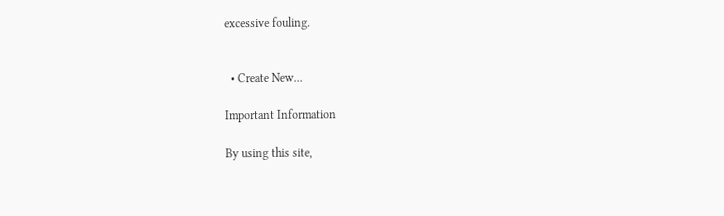excessive fouling.


  • Create New...

Important Information

By using this site,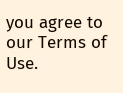you agree to our Terms of Use.